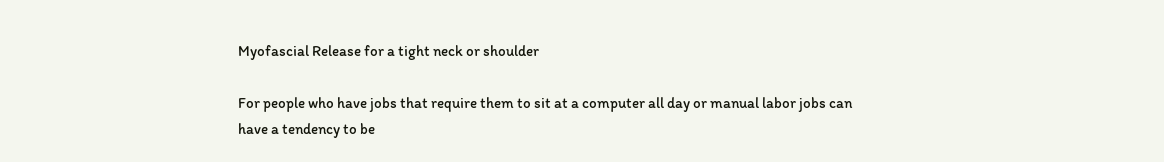Myofascial Release for a tight neck or shoulder

For people who have jobs that require them to sit at a computer all day or manual labor jobs can have a tendency to be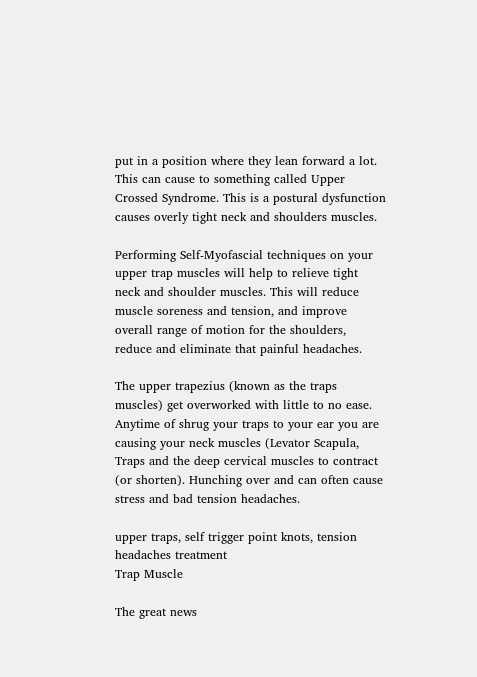put in a position where they lean forward a lot. This can cause to something called Upper Crossed Syndrome. This is a postural dysfunction causes overly tight neck and shoulders muscles.

Performing Self-Myofascial techniques on your upper trap muscles will help to relieve tight neck and shoulder muscles. This will reduce muscle soreness and tension, and improve overall range of motion for the shoulders, reduce and eliminate that painful headaches.

The upper trapezius (known as the traps muscles) get overworked with little to no ease. Anytime of shrug your traps to your ear you are causing your neck muscles (Levator Scapula, Traps and the deep cervical muscles to contract (or shorten). Hunching over and can often cause stress and bad tension headaches.

upper traps, self trigger point knots, tension headaches treatment
Trap Muscle

The great news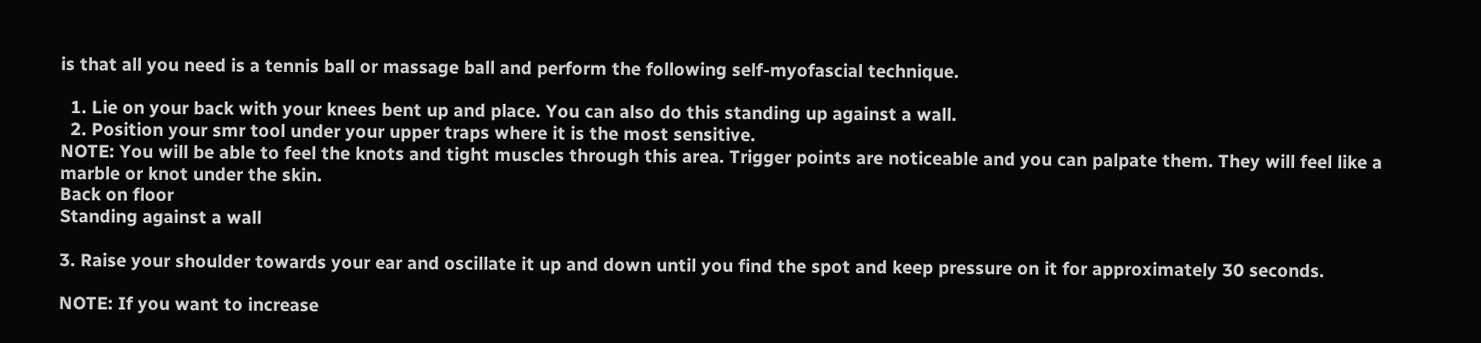is that all you need is a tennis ball or massage ball and perform the following self-myofascial technique.

  1. Lie on your back with your knees bent up and place. You can also do this standing up against a wall.
  2. Position your smr tool under your upper traps where it is the most sensitive.
NOTE: You will be able to feel the knots and tight muscles through this area. Trigger points are noticeable and you can palpate them. They will feel like a marble or knot under the skin.
Back on floor
Standing against a wall

3. Raise your shoulder towards your ear and oscillate it up and down until you find the spot and keep pressure on it for approximately 30 seconds.

NOTE: If you want to increase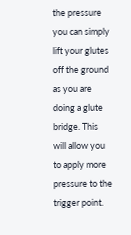the pressure you can simply lift your glutes off the ground as you are doing a glute bridge. This will allow you to apply more pressure to the trigger point.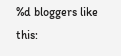%d bloggers like this: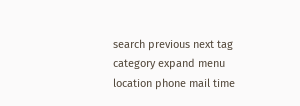search previous next tag category expand menu location phone mail time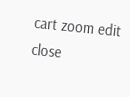cart zoom edit close